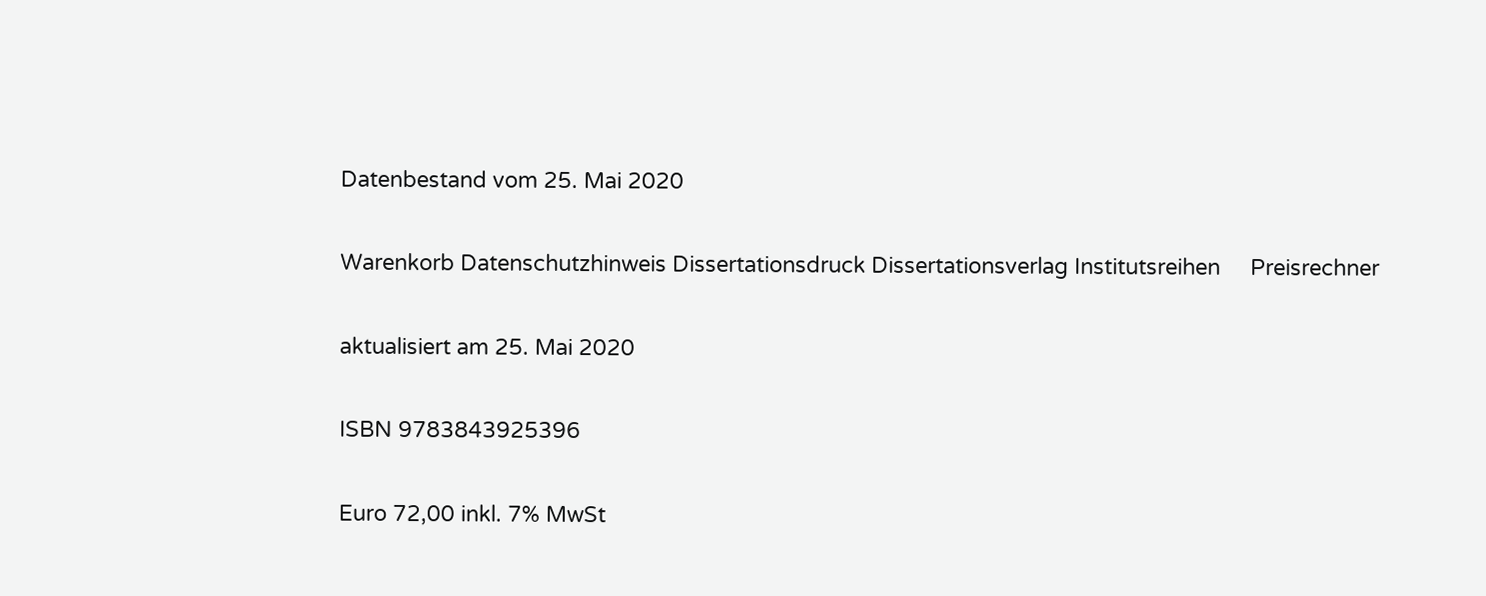Datenbestand vom 25. Mai 2020

Warenkorb Datenschutzhinweis Dissertationsdruck Dissertationsverlag Institutsreihen     Preisrechner

aktualisiert am 25. Mai 2020

ISBN 9783843925396

Euro 72,00 inkl. 7% MwSt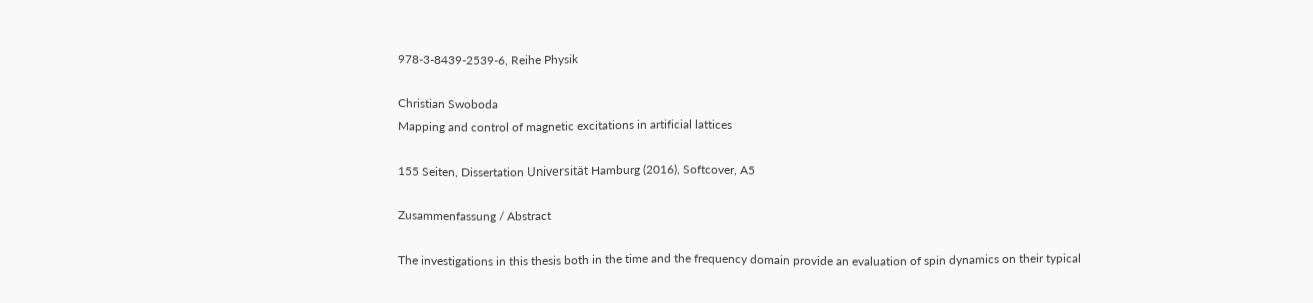978-3-8439-2539-6, Reihe Physik

Christian Swoboda
Mapping and control of magnetic excitations in artificial lattices

155 Seiten, Dissertation Universität Hamburg (2016), Softcover, A5

Zusammenfassung / Abstract

The investigations in this thesis both in the time and the frequency domain provide an evaluation of spin dynamics on their typical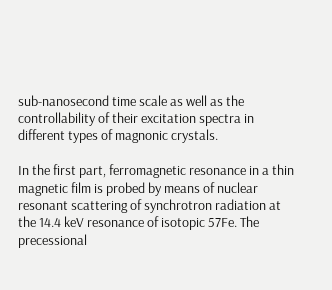sub-nanosecond time scale as well as the controllability of their excitation spectra in different types of magnonic crystals.

In the first part, ferromagnetic resonance in a thin magnetic film is probed by means of nuclear resonant scattering of synchrotron radiation at the 14.4 keV resonance of isotopic 57Fe. The precessional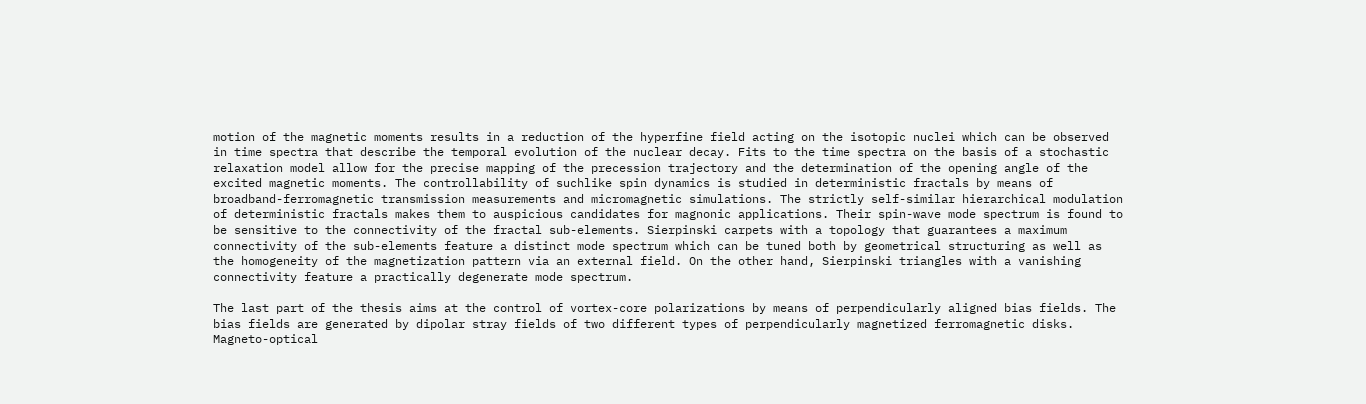motion of the magnetic moments results in a reduction of the hyperfine field acting on the isotopic nuclei which can be observed in time spectra that describe the temporal evolution of the nuclear decay. Fits to the time spectra on the basis of a stochastic relaxation model allow for the precise mapping of the precession trajectory and the determination of the opening angle of the excited magnetic moments. The controllability of suchlike spin dynamics is studied in deterministic fractals by means of broadband-ferromagnetic transmission measurements and micromagnetic simulations. The strictly self-similar hierarchical modulation of deterministic fractals makes them to auspicious candidates for magnonic applications. Their spin-wave mode spectrum is found to be sensitive to the connectivity of the fractal sub-elements. Sierpinski carpets with a topology that guarantees a maximum connectivity of the sub-elements feature a distinct mode spectrum which can be tuned both by geometrical structuring as well as the homogeneity of the magnetization pattern via an external field. On the other hand, Sierpinski triangles with a vanishing connectivity feature a practically degenerate mode spectrum.

The last part of the thesis aims at the control of vortex-core polarizations by means of perpendicularly aligned bias fields. The bias fields are generated by dipolar stray fields of two different types of perpendicularly magnetized ferromagnetic disks. Magneto-optical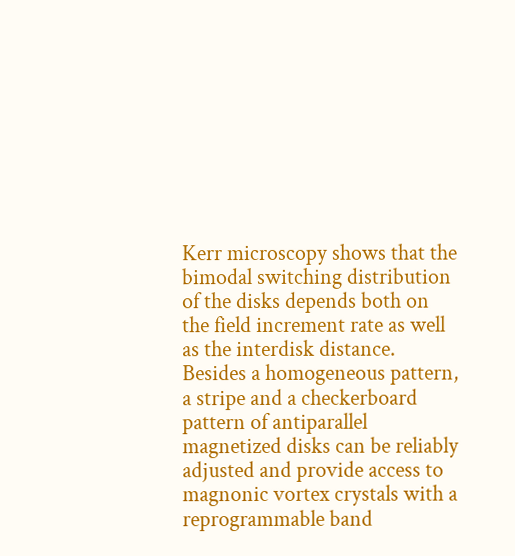Kerr microscopy shows that the bimodal switching distribution of the disks depends both on the field increment rate as well as the interdisk distance. Besides a homogeneous pattern, a stripe and a checkerboard pattern of antiparallel magnetized disks can be reliably adjusted and provide access to magnonic vortex crystals with a reprogrammable band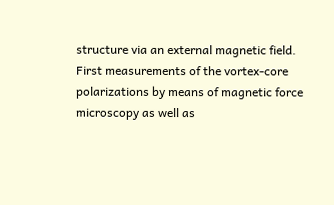structure via an external magnetic field. First measurements of the vortex-core polarizations by means of magnetic force microscopy as well as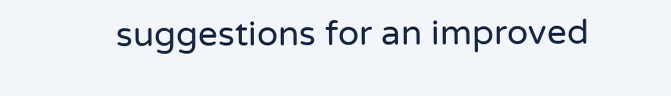suggestions for an improved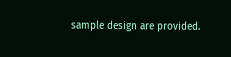sample design are provided.